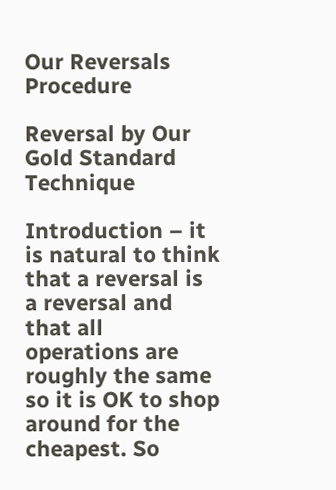Our Reversals Procedure

Reversal by Our Gold Standard Technique

Introduction – it is natural to think that a reversal is a reversal and that all operations are roughly the same so it is OK to shop around for the cheapest. So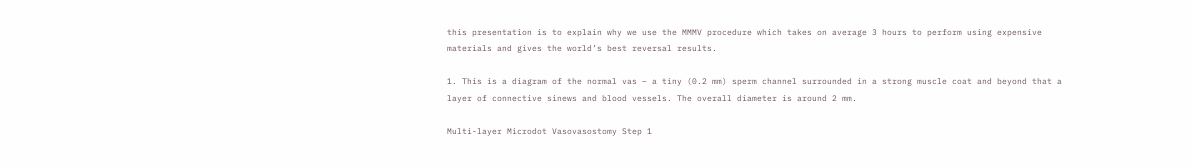this presentation is to explain why we use the MMMV procedure which takes on average 3 hours to perform using expensive materials and gives the world’s best reversal results.

1. This is a diagram of the normal vas – a tiny (0.2 mm) sperm channel surrounded in a strong muscle coat and beyond that a layer of connective sinews and blood vessels. The overall diameter is around 2 mm.

Multi-layer Microdot Vasovasostomy Step 1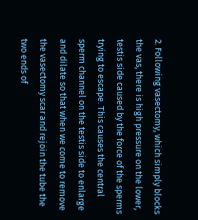2. Following vasectomy, which simply blocks the vas, there is high pressure on the lower, testis side caused by the force of the sperms trying to escape. This causes the central sperm channel on the testis side to enlarge and dilate so that when we come to remove the vasectomy scar and rejoin the tube the two ends of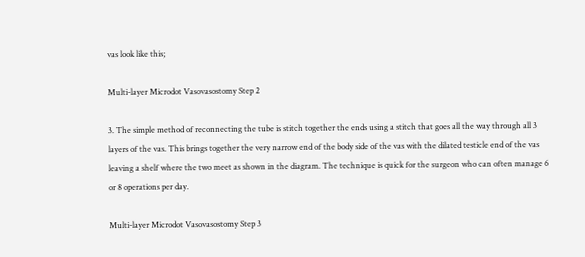vas look like this;

Multi-layer Microdot Vasovasostomy Step 2

3. The simple method of reconnecting the tube is stitch together the ends using a stitch that goes all the way through all 3 layers of the vas. This brings together the very narrow end of the body side of the vas with the dilated testicle end of the vas leaving a shelf where the two meet as shown in the diagram. The technique is quick for the surgeon who can often manage 6 or 8 operations per day.

Multi-layer Microdot Vasovasostomy Step 3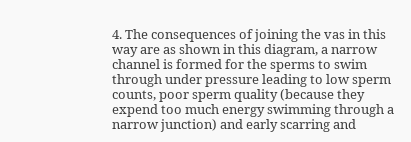4. The consequences of joining the vas in this way are as shown in this diagram, a narrow channel is formed for the sperms to swim through under pressure leading to low sperm counts, poor sperm quality (because they expend too much energy swimming through a narrow junction) and early scarring and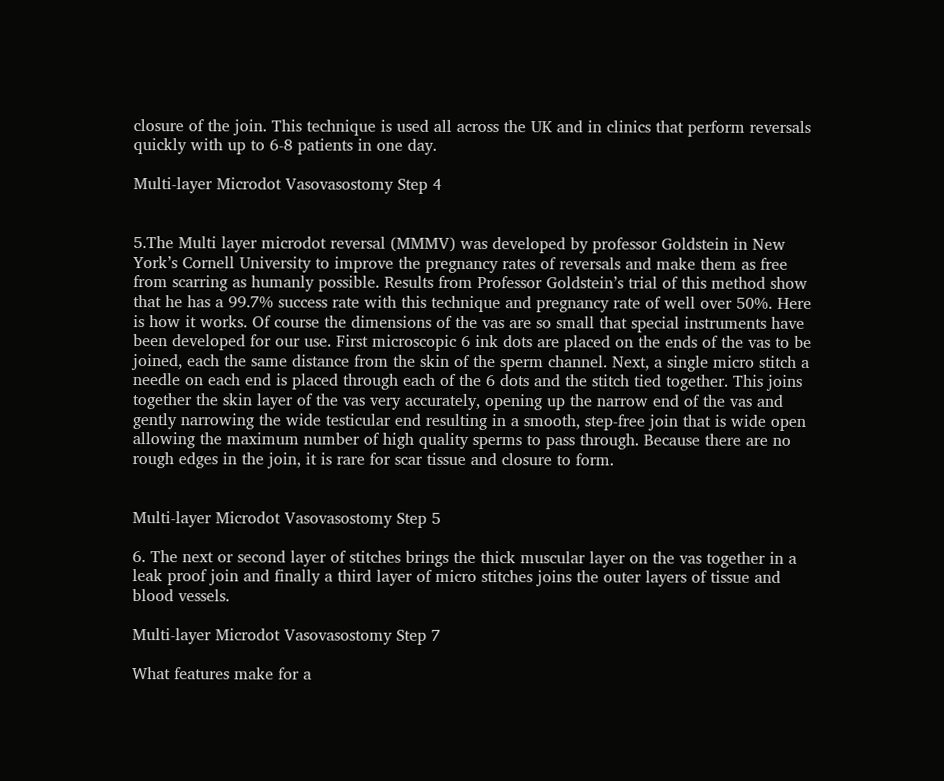closure of the join. This technique is used all across the UK and in clinics that perform reversals quickly with up to 6-8 patients in one day.

Multi-layer Microdot Vasovasostomy Step 4


5.The Multi layer microdot reversal (MMMV) was developed by professor Goldstein in New York’s Cornell University to improve the pregnancy rates of reversals and make them as free from scarring as humanly possible. Results from Professor Goldstein’s trial of this method show that he has a 99.7% success rate with this technique and pregnancy rate of well over 50%. Here is how it works. Of course the dimensions of the vas are so small that special instruments have been developed for our use. First microscopic 6 ink dots are placed on the ends of the vas to be joined, each the same distance from the skin of the sperm channel. Next, a single micro stitch a needle on each end is placed through each of the 6 dots and the stitch tied together. This joins together the skin layer of the vas very accurately, opening up the narrow end of the vas and gently narrowing the wide testicular end resulting in a smooth, step-free join that is wide open allowing the maximum number of high quality sperms to pass through. Because there are no rough edges in the join, it is rare for scar tissue and closure to form.


Multi-layer Microdot Vasovasostomy Step 5

6. The next or second layer of stitches brings the thick muscular layer on the vas together in a leak proof join and finally a third layer of micro stitches joins the outer layers of tissue and blood vessels.

Multi-layer Microdot Vasovasostomy Step 7

What features make for a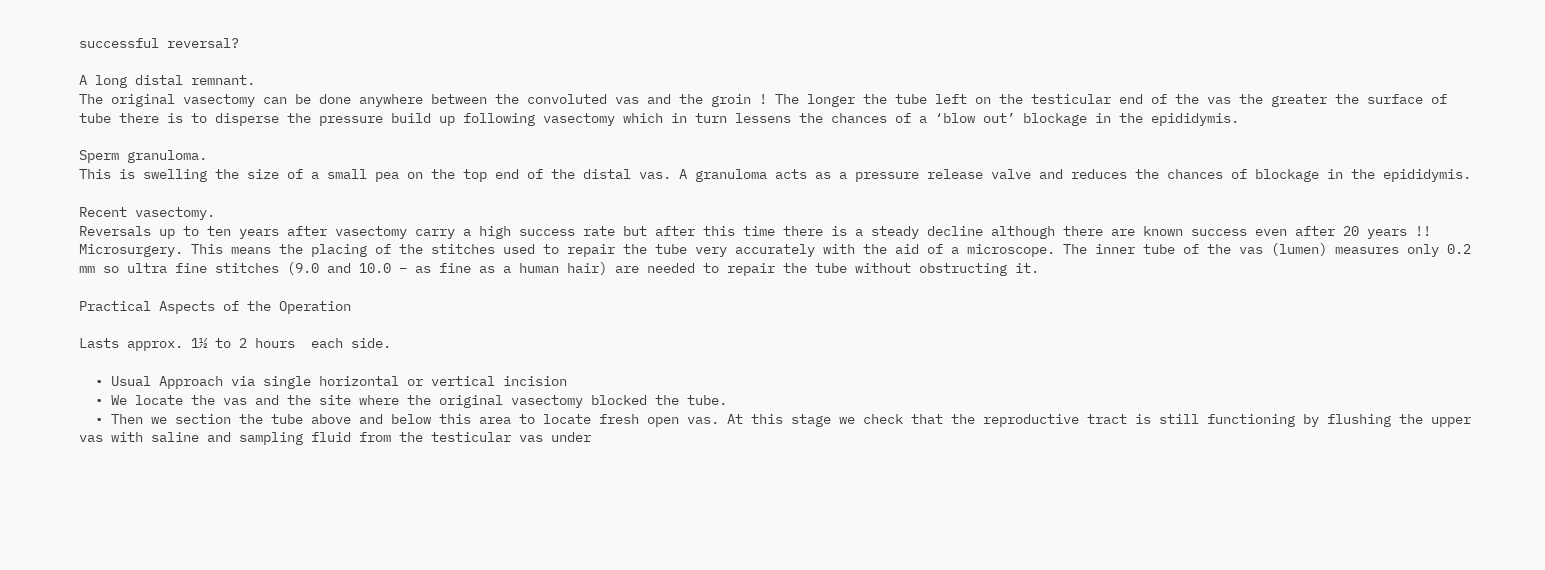successful reversal?

A long distal remnant.
The original vasectomy can be done anywhere between the convoluted vas and the groin ! The longer the tube left on the testicular end of the vas the greater the surface of tube there is to disperse the pressure build up following vasectomy which in turn lessens the chances of a ‘blow out’ blockage in the epididymis.

Sperm granuloma.
This is swelling the size of a small pea on the top end of the distal vas. A granuloma acts as a pressure release valve and reduces the chances of blockage in the epididymis.

Recent vasectomy.
Reversals up to ten years after vasectomy carry a high success rate but after this time there is a steady decline although there are known success even after 20 years !! Microsurgery. This means the placing of the stitches used to repair the tube very accurately with the aid of a microscope. The inner tube of the vas (lumen) measures only 0.2 mm so ultra fine stitches (9.0 and 10.0 – as fine as a human hair) are needed to repair the tube without obstructing it.

Practical Aspects of the Operation

Lasts approx. 1½ to 2 hours  each side.

  • Usual Approach via single horizontal or vertical incision
  • We locate the vas and the site where the original vasectomy blocked the tube.
  • Then we section the tube above and below this area to locate fresh open vas. At this stage we check that the reproductive tract is still functioning by flushing the upper vas with saline and sampling fluid from the testicular vas under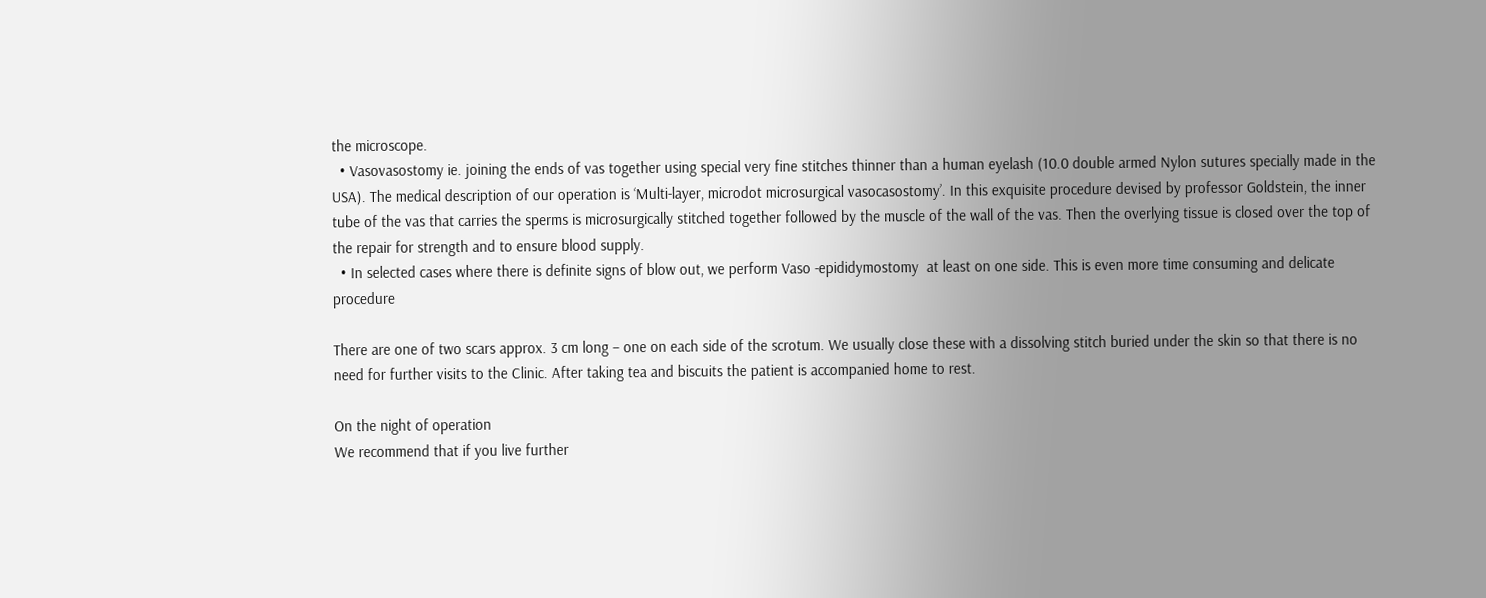the microscope.
  • Vasovasostomy ie. joining the ends of vas together using special very fine stitches thinner than a human eyelash (10.0 double armed Nylon sutures specially made in the USA). The medical description of our operation is ‘Multi-layer, microdot microsurgical vasocasostomy’. In this exquisite procedure devised by professor Goldstein, the inner tube of the vas that carries the sperms is microsurgically stitched together followed by the muscle of the wall of the vas. Then the overlying tissue is closed over the top of the repair for strength and to ensure blood supply.
  • In selected cases where there is definite signs of blow out, we perform Vaso -epididymostomy  at least on one side. This is even more time consuming and delicate procedure

There are one of two scars approx. 3 cm long – one on each side of the scrotum. We usually close these with a dissolving stitch buried under the skin so that there is no need for further visits to the Clinic. After taking tea and biscuits the patient is accompanied home to rest.

On the night of operation
We recommend that if you live further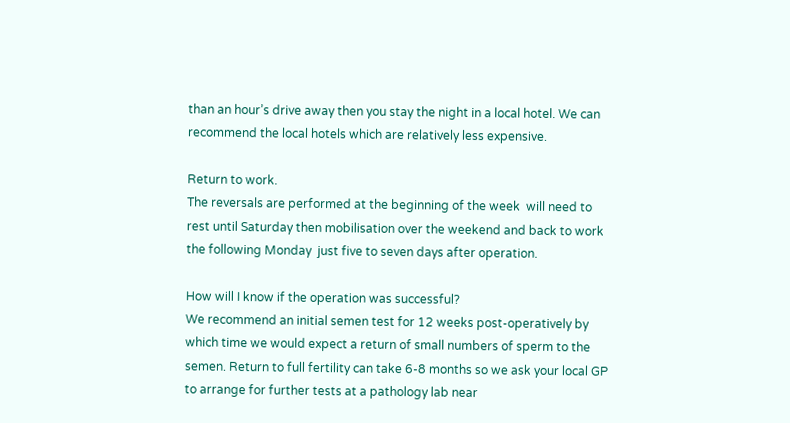than an hour’s drive away then you stay the night in a local hotel. We can  recommend the local hotels which are relatively less expensive.

Return to work.
The reversals are performed at the beginning of the week  will need to rest until Saturday then mobilisation over the weekend and back to work the following Monday  just five to seven days after operation.

How will I know if the operation was successful?
We recommend an initial semen test for 12 weeks post-operatively by which time we would expect a return of small numbers of sperm to the semen. Return to full fertility can take 6-8 months so we ask your local GP to arrange for further tests at a pathology lab near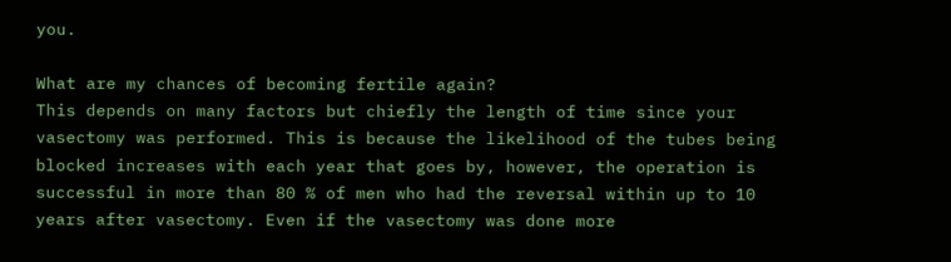you.

What are my chances of becoming fertile again?
This depends on many factors but chiefly the length of time since your vasectomy was performed. This is because the likelihood of the tubes being blocked increases with each year that goes by, however, the operation is successful in more than 80 % of men who had the reversal within up to 10 years after vasectomy. Even if the vasectomy was done more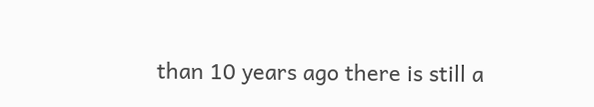than 10 years ago there is still a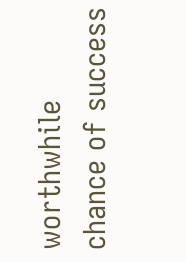worthwhile chance of success